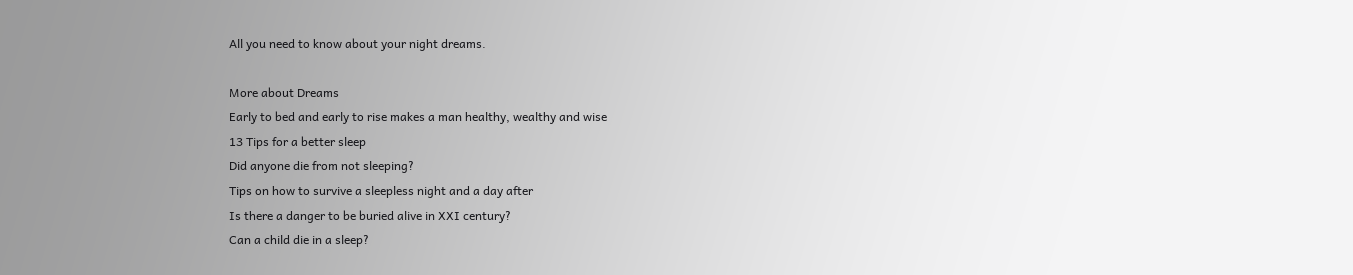All you need to know about your night dreams.

More about Dreams
Early to bed and early to rise makes a man healthy, wealthy and wise
13 Tips for a better sleep
Did anyone die from not sleeping?
Tips on how to survive a sleepless night and a day after
Is there a danger to be buried alive in XXI century?
Can a child die in a sleep?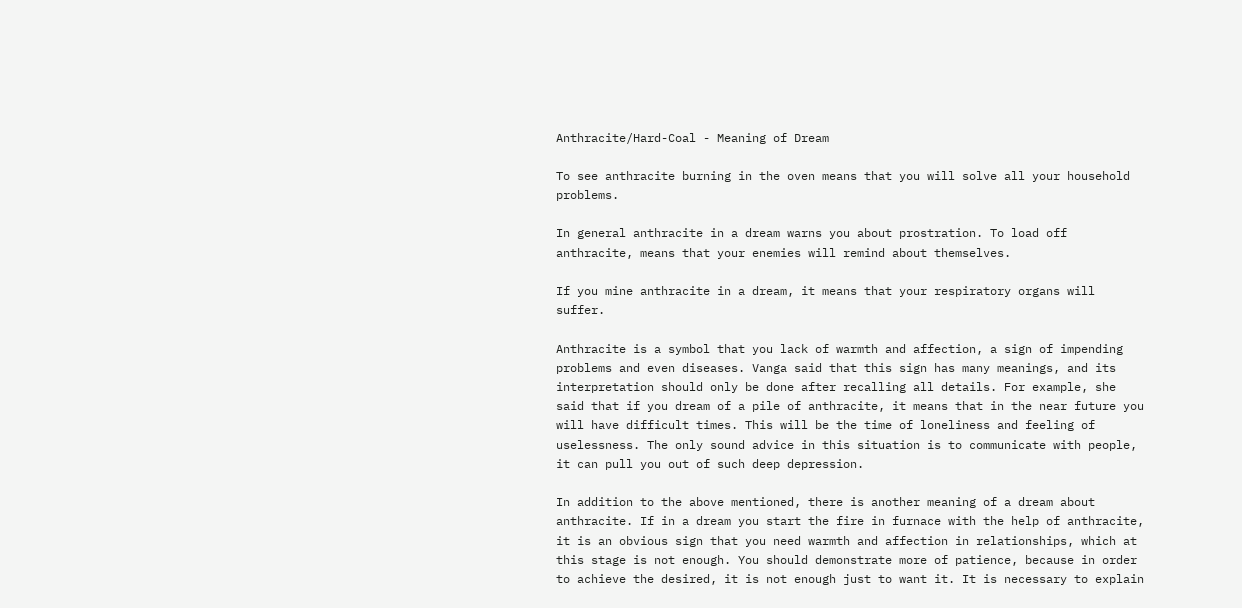Anthracite/Hard-Coal - Meaning of Dream

To see anthracite burning in the oven means that you will solve all your household problems.

In general anthracite in a dream warns you about prostration. To load off anthracite, means that your enemies will remind about themselves.

If you mine anthracite in a dream, it means that your respiratory organs will suffer.

Anthracite is a symbol that you lack of warmth and affection, a sign of impending problems and even diseases. Vanga said that this sign has many meanings, and its interpretation should only be done after recalling all details. For example, she said that if you dream of a pile of anthracite, it means that in the near future you will have difficult times. This will be the time of loneliness and feeling of uselessness. The only sound advice in this situation is to communicate with people, it can pull you out of such deep depression.

In addition to the above mentioned, there is another meaning of a dream about anthracite. If in a dream you start the fire in furnace with the help of anthracite, it is an obvious sign that you need warmth and affection in relationships, which at this stage is not enough. You should demonstrate more of patience, because in order to achieve the desired, it is not enough just to want it. It is necessary to explain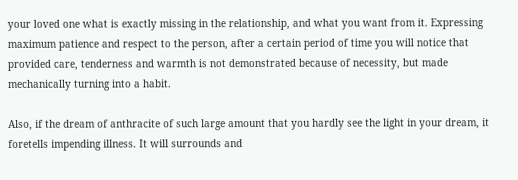your loved one what is exactly missing in the relationship, and what you want from it. Expressing maximum patience and respect to the person, after a certain period of time you will notice that provided care, tenderness and warmth is not demonstrated because of necessity, but made mechanically turning into a habit.

Also, if the dream of anthracite of such large amount that you hardly see the light in your dream, it foretells impending illness. It will surrounds and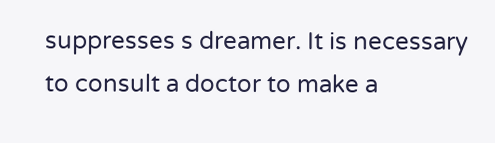suppresses s dreamer. It is necessary to consult a doctor to make a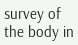survey of the body in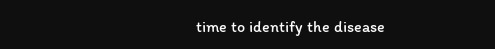time to identify the disease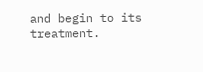and begin to its treatment.